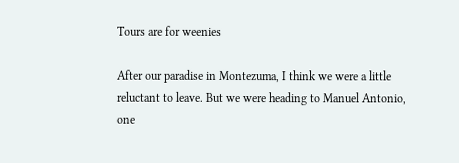Tours are for weenies

After our paradise in Montezuma, I think we were a little reluctant to leave. But we were heading to Manuel Antonio, one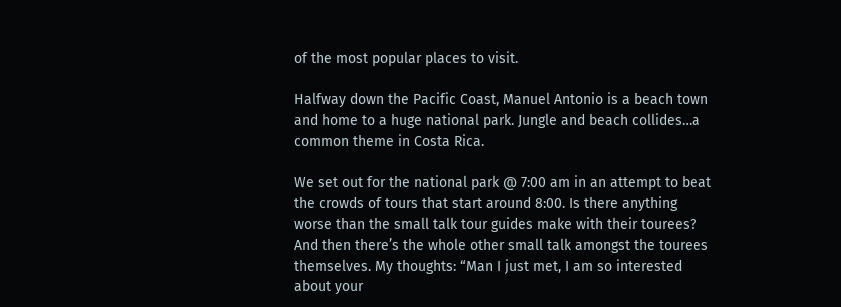of the most popular places to visit.

Halfway down the Pacific Coast, Manuel Antonio is a beach town and home to a huge national park. Jungle and beach collides…a common theme in Costa Rica.

We set out for the national park @ 7:00 am in an attempt to beat the crowds of tours that start around 8:00. Is there anything worse than the small talk tour guides make with their tourees? And then there’s the whole other small talk amongst the tourees themselves. My thoughts: “Man I just met, I am so interested about your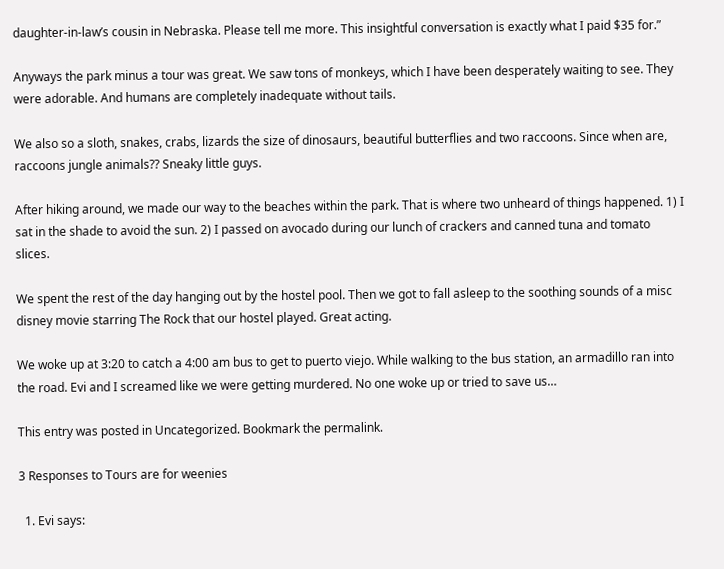daughter-in-law’s cousin in Nebraska. Please tell me more. This insightful conversation is exactly what I paid $35 for.”

Anyways the park minus a tour was great. We saw tons of monkeys, which I have been desperately waiting to see. They were adorable. And humans are completely inadequate without tails.

We also so a sloth, snakes, crabs, lizards the size of dinosaurs, beautiful butterflies and two raccoons. Since when are, raccoons jungle animals?? Sneaky little guys.

After hiking around, we made our way to the beaches within the park. That is where two unheard of things happened. 1) I sat in the shade to avoid the sun. 2) I passed on avocado during our lunch of crackers and canned tuna and tomato slices.

We spent the rest of the day hanging out by the hostel pool. Then we got to fall asleep to the soothing sounds of a misc disney movie starring The Rock that our hostel played. Great acting.

We woke up at 3:20 to catch a 4:00 am bus to get to puerto viejo. While walking to the bus station, an armadillo ran into the road. Evi and I screamed like we were getting murdered. No one woke up or tried to save us…

This entry was posted in Uncategorized. Bookmark the permalink.

3 Responses to Tours are for weenies

  1. Evi says: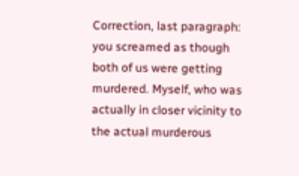Correction, last paragraph: you screamed as though both of us were getting murdered. Myself, who was actually in closer vicinity to the actual murderous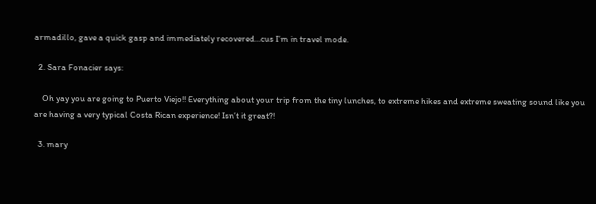armadillo, gave a quick gasp and immediately recovered…cus I’m in travel mode.

  2. Sara Fonacier says:

    Oh yay you are going to Puerto Viejo!! Everything about your trip from the tiny lunches, to extreme hikes and extreme sweating sound like you are having a very typical Costa Rican experience! Isn’t it great?!

  3. mary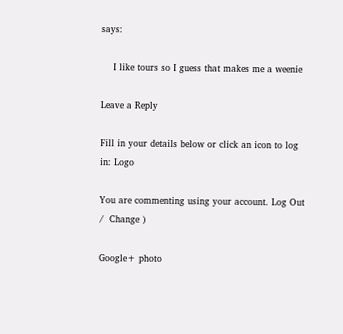says:

    I like tours so I guess that makes me a weenie

Leave a Reply

Fill in your details below or click an icon to log in: Logo

You are commenting using your account. Log Out /  Change )

Google+ photo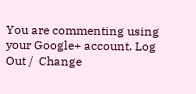You are commenting using your Google+ account. Log Out /  Change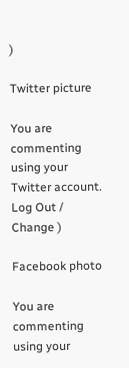)

Twitter picture

You are commenting using your Twitter account. Log Out /  Change )

Facebook photo

You are commenting using your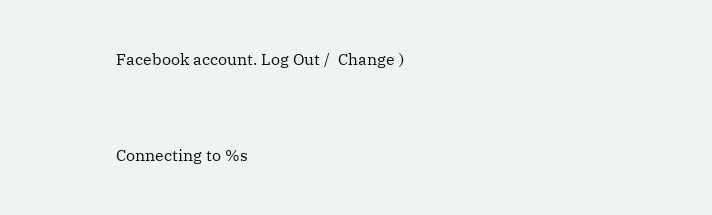Facebook account. Log Out /  Change )


Connecting to %s